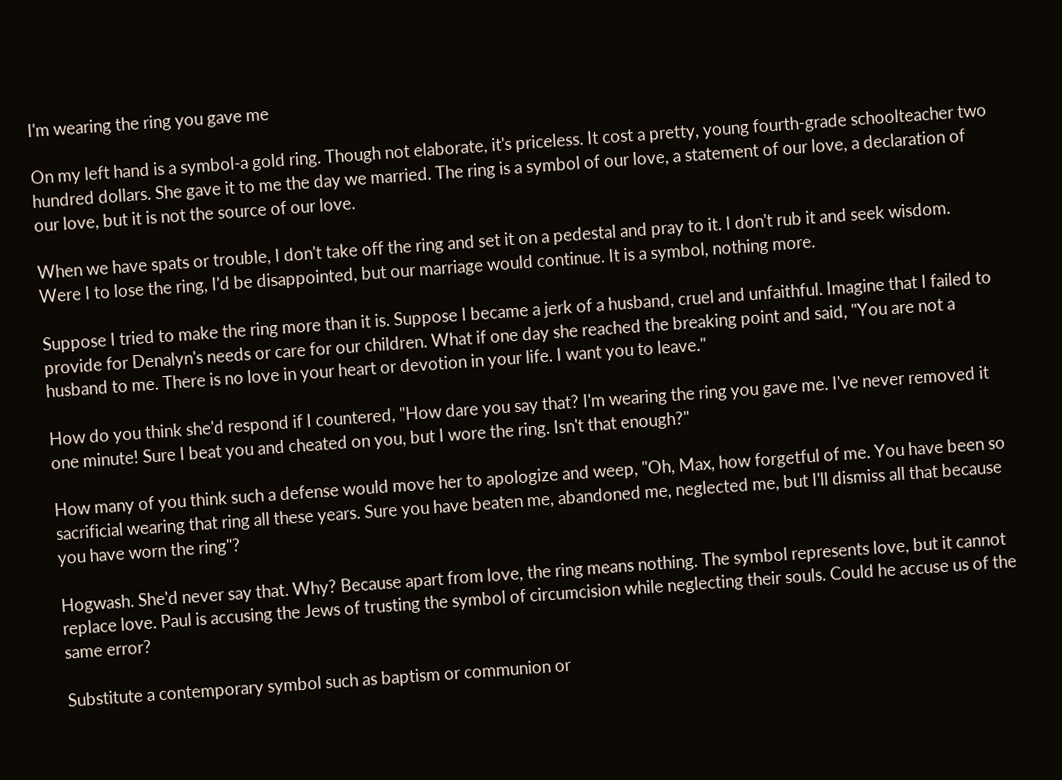I'm wearing the ring you gave me

On my left hand is a symbol-a gold ring. Though not elaborate, it's priceless. It cost a pretty, young fourth-grade schoolteacher two hundred dollars. She gave it to me the day we married. The ring is a symbol of our love, a statement of our love, a declaration of our love, but it is not the source of our love.

When we have spats or trouble, I don't take off the ring and set it on a pedestal and pray to it. I don't rub it and seek wisdom. Were I to lose the ring, I'd be disappointed, but our marriage would continue. It is a symbol, nothing more.

Suppose I tried to make the ring more than it is. Suppose I became a jerk of a husband, cruel and unfaithful. Imagine that I failed to provide for Denalyn's needs or care for our children. What if one day she reached the breaking point and said, "You are not a husband to me. There is no love in your heart or devotion in your life. I want you to leave."

How do you think she'd respond if I countered, "How dare you say that? I'm wearing the ring you gave me. I've never removed it one minute! Sure I beat you and cheated on you, but I wore the ring. Isn't that enough?"

How many of you think such a defense would move her to apologize and weep, "Oh, Max, how forgetful of me. You have been so sacrificial wearing that ring all these years. Sure you have beaten me, abandoned me, neglected me, but I'll dismiss all that because you have worn the ring"?

Hogwash. She'd never say that. Why? Because apart from love, the ring means nothing. The symbol represents love, but it cannot replace love. Paul is accusing the Jews of trusting the symbol of circumcision while neglecting their souls. Could he accuse us of the same error?

Substitute a contemporary symbol such as baptism or communion or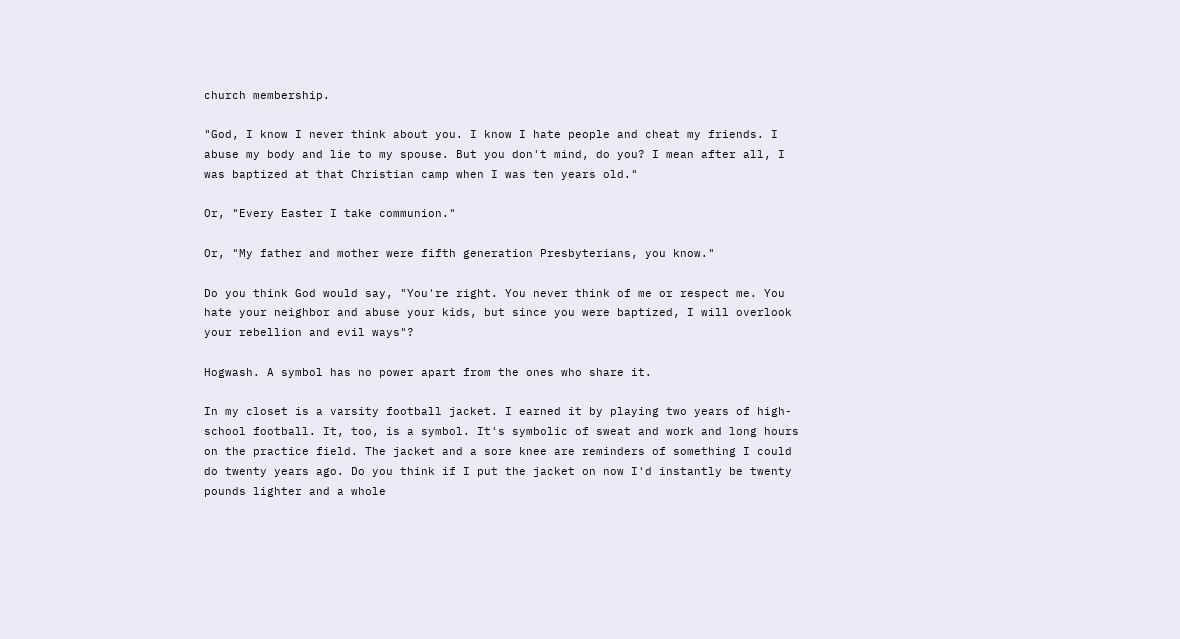church membership.

"God, I know I never think about you. I know I hate people and cheat my friends. I abuse my body and lie to my spouse. But you don't mind, do you? I mean after all, I was baptized at that Christian camp when I was ten years old."

Or, "Every Easter I take communion."

Or, "My father and mother were fifth generation Presbyterians, you know."

Do you think God would say, "You're right. You never think of me or respect me. You hate your neighbor and abuse your kids, but since you were baptized, I will overlook your rebellion and evil ways"?

Hogwash. A symbol has no power apart from the ones who share it.

In my closet is a varsity football jacket. I earned it by playing two years of high-school football. It, too, is a symbol. It's symbolic of sweat and work and long hours on the practice field. The jacket and a sore knee are reminders of something I could do twenty years ago. Do you think if I put the jacket on now I'd instantly be twenty pounds lighter and a whole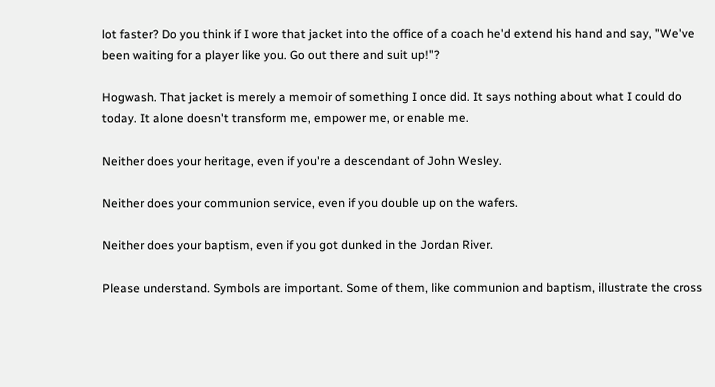lot faster? Do you think if I wore that jacket into the office of a coach he'd extend his hand and say, "We've been waiting for a player like you. Go out there and suit up!"?

Hogwash. That jacket is merely a memoir of something I once did. It says nothing about what I could do today. It alone doesn't transform me, empower me, or enable me.

Neither does your heritage, even if you're a descendant of John Wesley.

Neither does your communion service, even if you double up on the wafers.

Neither does your baptism, even if you got dunked in the Jordan River.

Please understand. Symbols are important. Some of them, like communion and baptism, illustrate the cross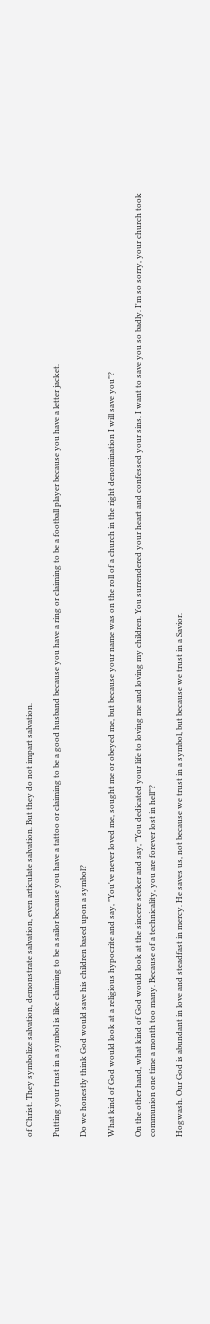of Christ. They symbolize salvation, demonstrate salvation, even articulate salvation. But they do not impart salvation.

Putting your trust in a symbol is like claiming to be a sailor because you have a tattoo or claiming to be a good husband because you have a ring or claiming to be a football player because you have a letter jacket.

Do we honestly think God would save his children based upon a symbol?

What kind of God would look at a religious hypocrite and say, "You've never loved me, sought me or obeyed me, but because your name was on the roll of a church in the right denomination I will save you"?

On the other hand, what kind of God would look at the sincere seeker and say, "You dedicated your life to loving me and loving my children. You surrendered your heart and confessed your sins. I want to save you so badly. I'm so sorry, your church took communion one time a month too many. Because of a technicality, you are forever lost in hell"?

Hogwash. Our God is abundant in love and steadfast in mercy. He saves us, not because we trust in a symbol, but because we trust in a Savior.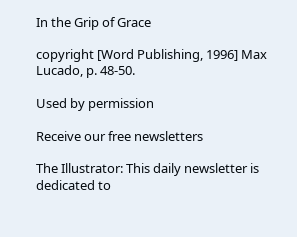In the Grip of Grace

copyright [Word Publishing, 1996] Max Lucado, p. 48-50.

Used by permission

Receive our free newsletters

The Illustrator: This daily newsletter is dedicated to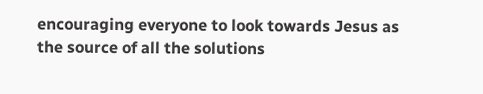encouraging everyone to look towards Jesus as the source of all the solutions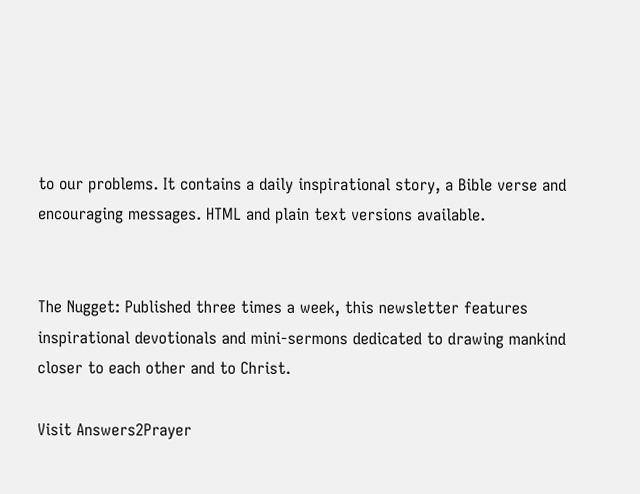to our problems. It contains a daily inspirational story, a Bible verse and encouraging messages. HTML and plain text versions available.


The Nugget: Published three times a week, this newsletter features inspirational devotionals and mini-sermons dedicated to drawing mankind closer to each other and to Christ.

Visit Answers2Prayer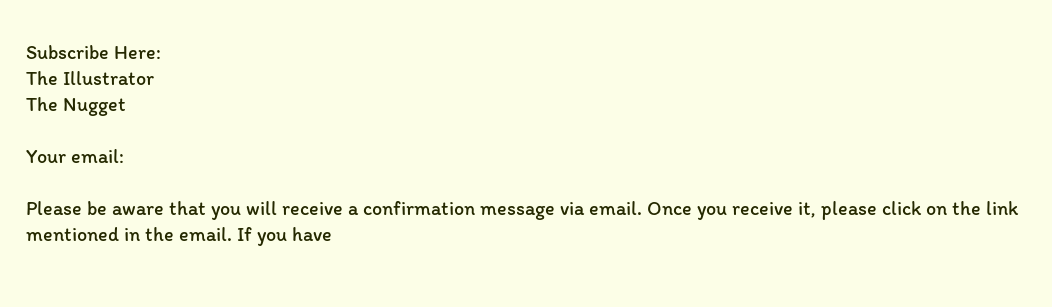Subscribe Here:
The Illustrator
The Nugget

Your email:

Please be aware that you will receive a confirmation message via email. Once you receive it, please click on the link mentioned in the email. If you have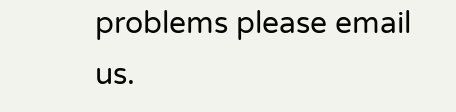problems please email us.